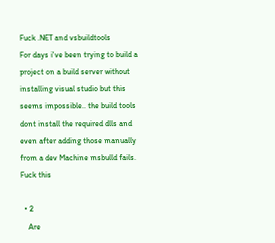Fuck .NET and vsbuildtools
For days i've been trying to build a project on a build server without installing visual studio but this seems impossible.. the build tools dont install the required dlls and even after adding those manually from a dev Machine msbulld fails.
Fuck this

  • 2
    Are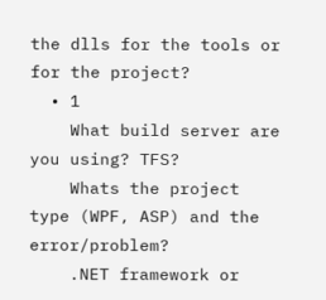the dlls for the tools or for the project?
  • 1
    What build server are you using? TFS?
    Whats the project type (WPF, ASP) and the error/problem?
    .NET framework or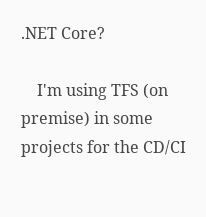.NET Core?

    I'm using TFS (on premise) in some projects for the CD/CI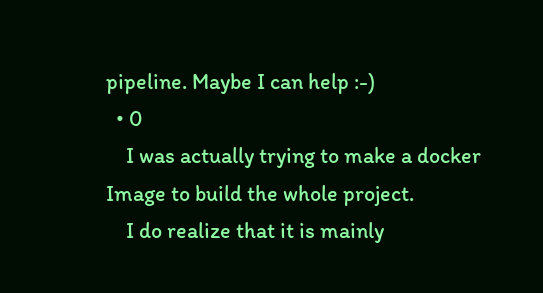pipeline. Maybe I can help :-)
  • 0
    I was actually trying to make a docker Image to build the whole project.
    I do realize that it is mainly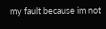my fault because im not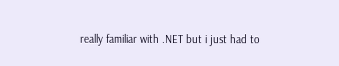really familiar with .NET but i just had to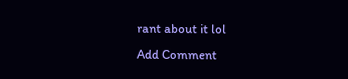rant about it lol
Add Comment